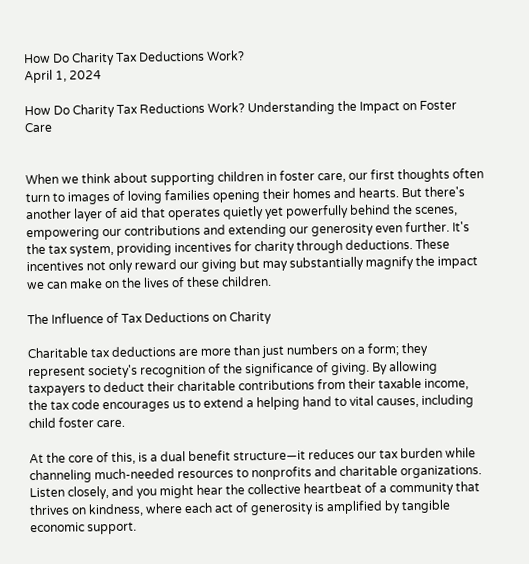How Do Charity Tax Deductions Work?
April 1, 2024

How Do Charity Tax Reductions Work? Understanding the Impact on Foster Care


When we think about supporting children in foster care, our first thoughts often turn to images of loving families opening their homes and hearts. But there's another layer of aid that operates quietly yet powerfully behind the scenes, empowering our contributions and extending our generosity even further. It's the tax system, providing incentives for charity through deductions. These incentives not only reward our giving but may substantially magnify the impact we can make on the lives of these children.

The Influence of Tax Deductions on Charity

Charitable tax deductions are more than just numbers on a form; they represent society's recognition of the significance of giving. By allowing taxpayers to deduct their charitable contributions from their taxable income, the tax code encourages us to extend a helping hand to vital causes, including child foster care.

At the core of this, is a dual benefit structure—it reduces our tax burden while channeling much-needed resources to nonprofits and charitable organizations. Listen closely, and you might hear the collective heartbeat of a community that thrives on kindness, where each act of generosity is amplified by tangible economic support.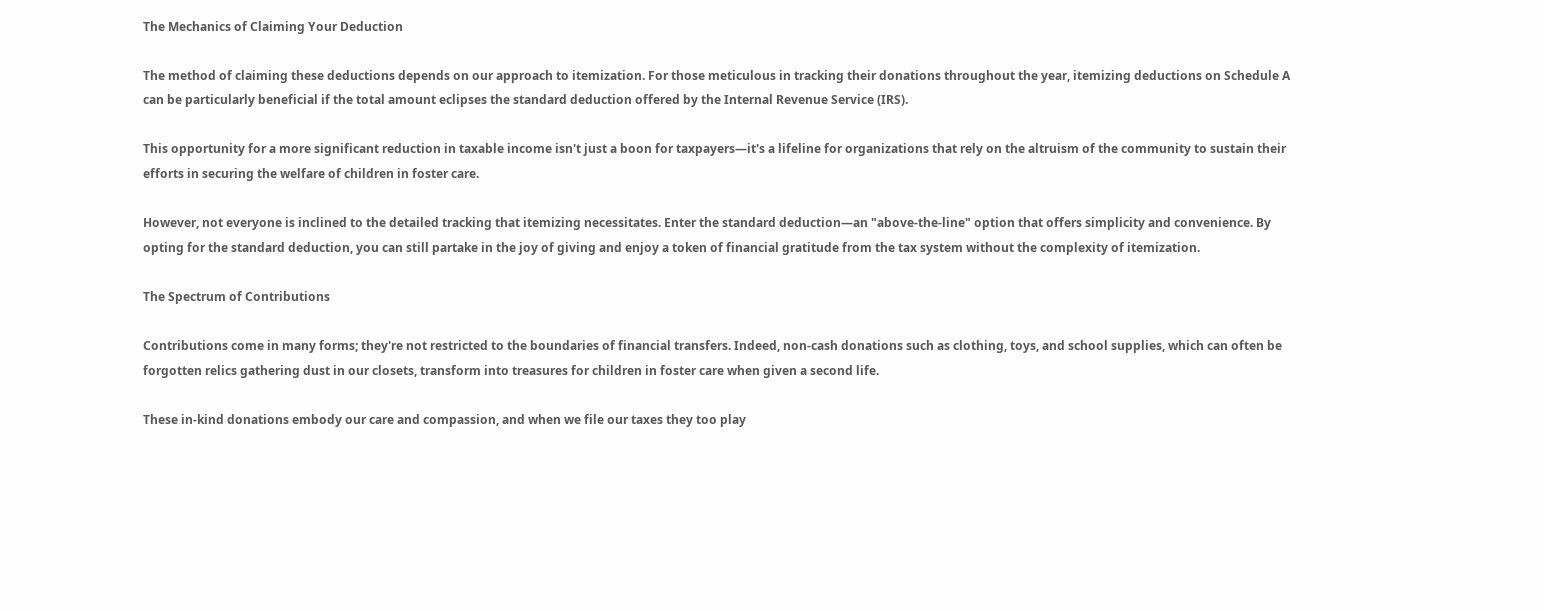The Mechanics of Claiming Your Deduction

The method of claiming these deductions depends on our approach to itemization. For those meticulous in tracking their donations throughout the year, itemizing deductions on Schedule A can be particularly beneficial if the total amount eclipses the standard deduction offered by the Internal Revenue Service (IRS).

This opportunity for a more significant reduction in taxable income isn't just a boon for taxpayers—it's a lifeline for organizations that rely on the altruism of the community to sustain their efforts in securing the welfare of children in foster care.

However, not everyone is inclined to the detailed tracking that itemizing necessitates. Enter the standard deduction—an "above-the-line" option that offers simplicity and convenience. By opting for the standard deduction, you can still partake in the joy of giving and enjoy a token of financial gratitude from the tax system without the complexity of itemization.

The Spectrum of Contributions

Contributions come in many forms; they're not restricted to the boundaries of financial transfers. Indeed, non-cash donations such as clothing, toys, and school supplies, which can often be forgotten relics gathering dust in our closets, transform into treasures for children in foster care when given a second life.

These in-kind donations embody our care and compassion, and when we file our taxes they too play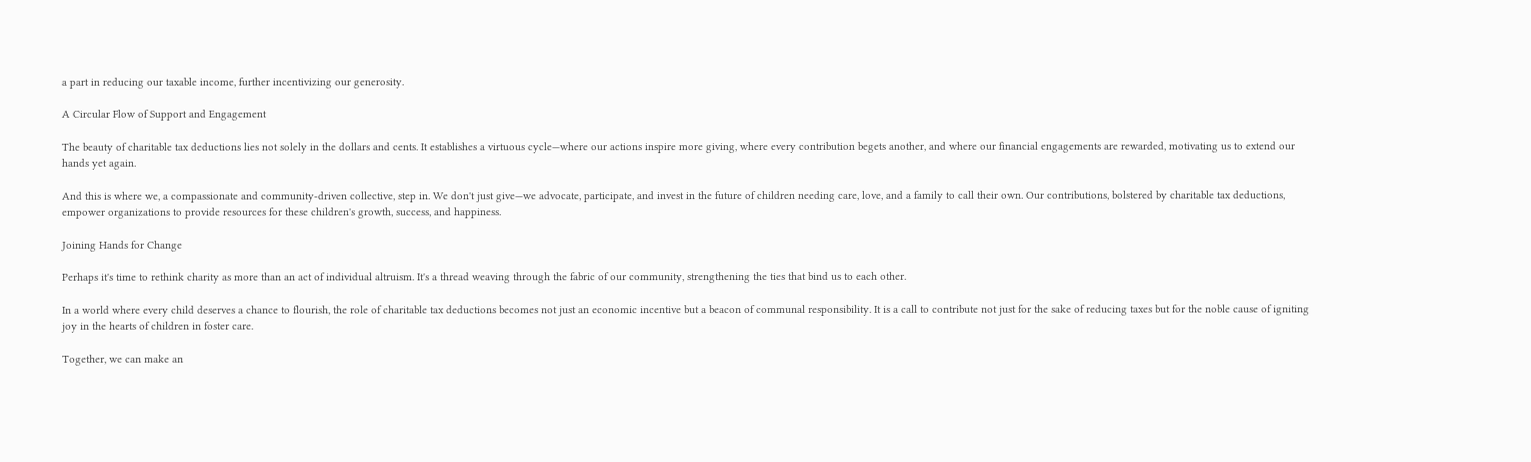a part in reducing our taxable income, further incentivizing our generosity.

A Circular Flow of Support and Engagement

The beauty of charitable tax deductions lies not solely in the dollars and cents. It establishes a virtuous cycle—where our actions inspire more giving, where every contribution begets another, and where our financial engagements are rewarded, motivating us to extend our hands yet again.

And this is where we, a compassionate and community-driven collective, step in. We don't just give—we advocate, participate, and invest in the future of children needing care, love, and a family to call their own. Our contributions, bolstered by charitable tax deductions, empower organizations to provide resources for these children's growth, success, and happiness.

Joining Hands for Change

Perhaps it's time to rethink charity as more than an act of individual altruism. It's a thread weaving through the fabric of our community, strengthening the ties that bind us to each other.

In a world where every child deserves a chance to flourish, the role of charitable tax deductions becomes not just an economic incentive but a beacon of communal responsibility. It is a call to contribute not just for the sake of reducing taxes but for the noble cause of igniting joy in the hearts of children in foster care.

Together, we can make an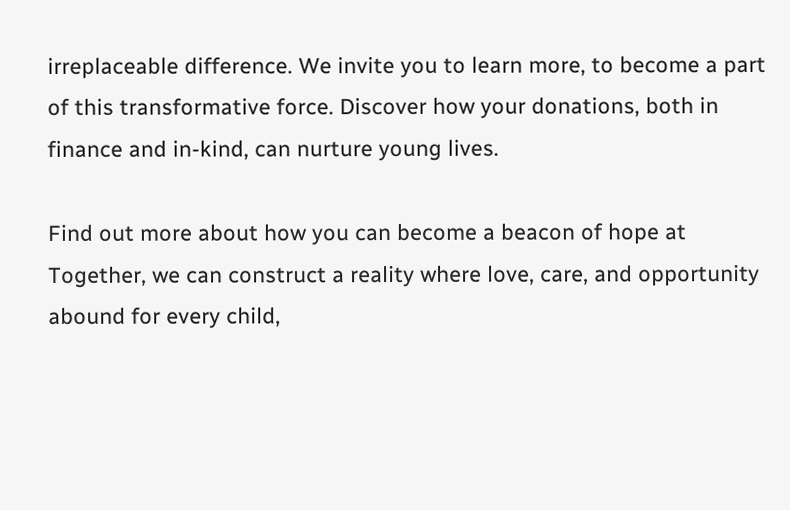irreplaceable difference. We invite you to learn more, to become a part of this transformative force. Discover how your donations, both in finance and in-kind, can nurture young lives.

Find out more about how you can become a beacon of hope at Together, we can construct a reality where love, care, and opportunity abound for every child,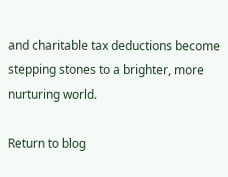and charitable tax deductions become stepping stones to a brighter, more nurturing world.

Return to blog